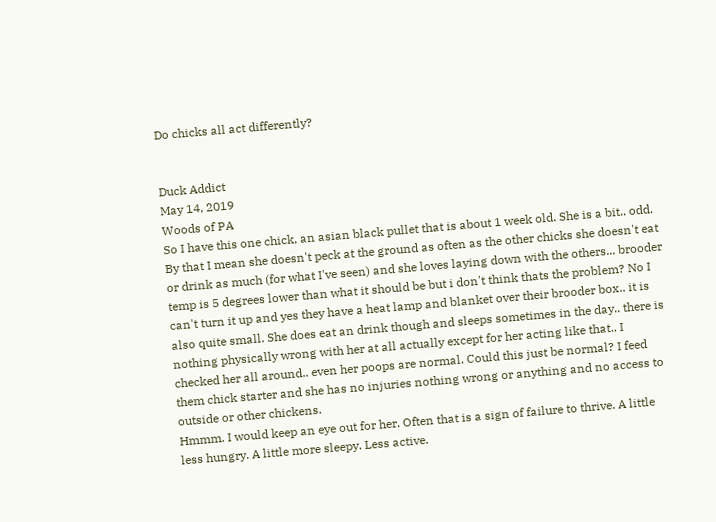Do chicks all act differently?


Duck Addict
May 14, 2019
Woods of PA
So I have this one chick, an asian black pullet that is about 1 week old. She is a bit.. odd. By that I mean she doesn't peck at the ground as often as the other chicks she doesn't eat or drink as much (for what I've seen) and she loves laying down with the others... brooder temp is 5 degrees lower than what it should be but i don't think thats the problem? No I can't turn it up and yes they have a heat lamp and blanket over their brooder box.. it is also quite small. She does eat an drink though and sleeps sometimes in the day.. there is nothing physically wrong with her at all actually except for her acting like that.. I checked her all around.. even her poops are normal. Could this just be normal? I feed them chick starter and she has no injuries nothing wrong or anything and no access to outside or other chickens.
Hmmm. I would keep an eye out for her. Often that is a sign of failure to thrive. A little less hungry. A little more sleepy. Less active.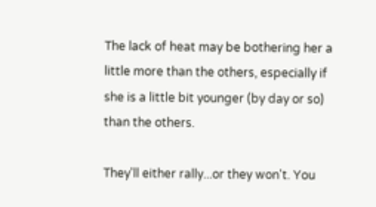The lack of heat may be bothering her a little more than the others, especially if she is a little bit younger (by day or so) than the others.

They'll either rally...or they won't. You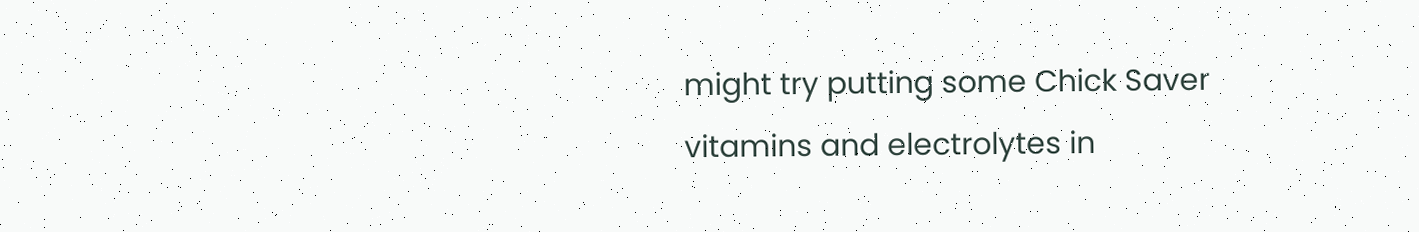might try putting some Chick Saver vitamins and electrolytes in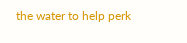the water to help perk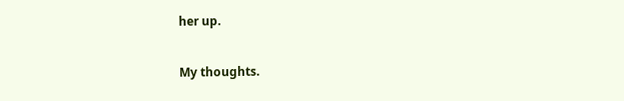her up.

My thoughts.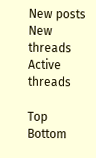New posts New threads Active threads

Top Bottom